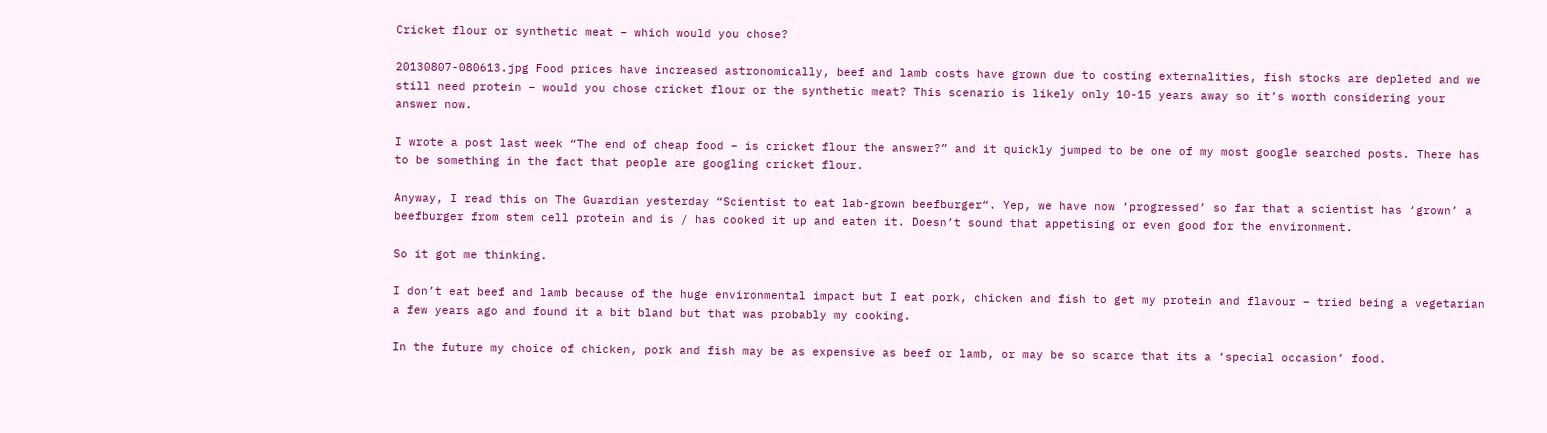Cricket flour or synthetic meat – which would you chose?

20130807-080613.jpg Food prices have increased astronomically, beef and lamb costs have grown due to costing externalities, fish stocks are depleted and we still need protein – would you chose cricket flour or the synthetic meat? This scenario is likely only 10-15 years away so it’s worth considering your answer now.

I wrote a post last week “The end of cheap food – is cricket flour the answer?” and it quickly jumped to be one of my most google searched posts. There has to be something in the fact that people are googling cricket flour.

Anyway, I read this on The Guardian yesterday “Scientist to eat lab-grown beefburger“. Yep, we have now ‘progressed’ so far that a scientist has ‘grown’ a beefburger from stem cell protein and is / has cooked it up and eaten it. Doesn’t sound that appetising or even good for the environment.

So it got me thinking.

I don’t eat beef and lamb because of the huge environmental impact but I eat pork, chicken and fish to get my protein and flavour – tried being a vegetarian a few years ago and found it a bit bland but that was probably my cooking.

In the future my choice of chicken, pork and fish may be as expensive as beef or lamb, or may be so scarce that its a ‘special occasion’ food.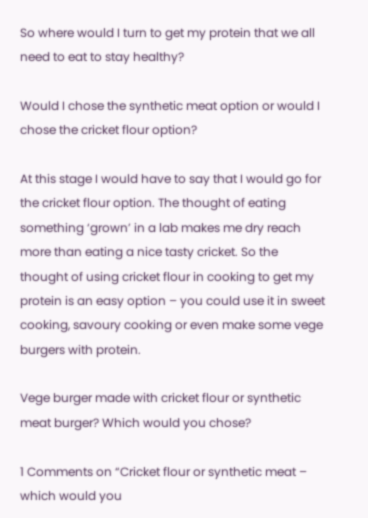So where would I turn to get my protein that we all need to eat to stay healthy?

Would I chose the synthetic meat option or would I chose the cricket flour option?

At this stage I would have to say that I would go for the cricket flour option. The thought of eating something ‘grown’ in a lab makes me dry reach more than eating a nice tasty cricket. So the thought of using cricket flour in cooking to get my protein is an easy option – you could use it in sweet cooking, savoury cooking or even make some vege burgers with protein.

Vege burger made with cricket flour or synthetic meat burger? Which would you chose?

1 Comments on “Cricket flour or synthetic meat – which would you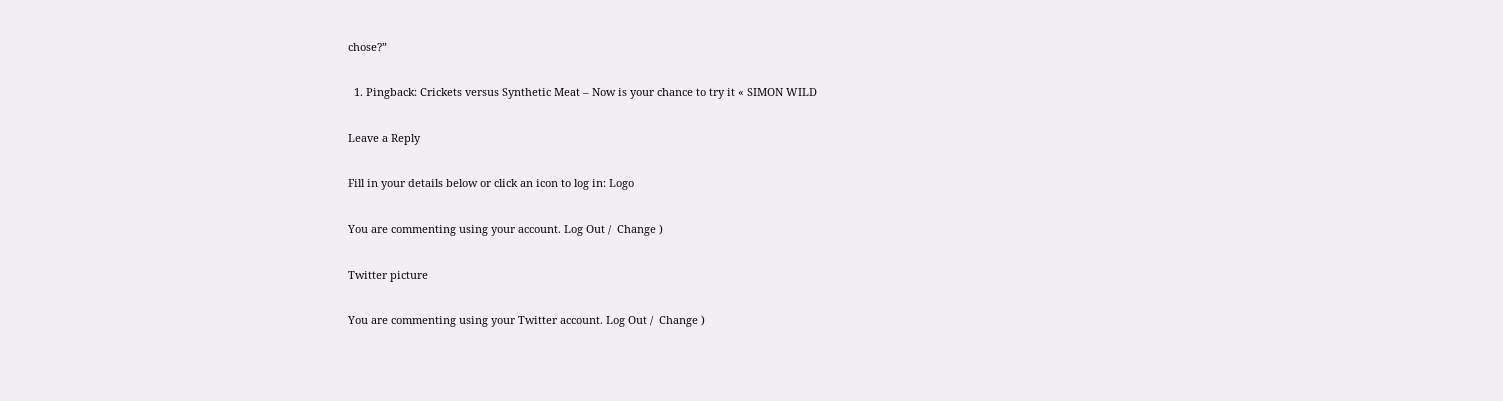chose?”

  1. Pingback: Crickets versus Synthetic Meat – Now is your chance to try it « SIMON WILD

Leave a Reply

Fill in your details below or click an icon to log in: Logo

You are commenting using your account. Log Out /  Change )

Twitter picture

You are commenting using your Twitter account. Log Out /  Change )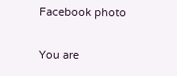Facebook photo

You are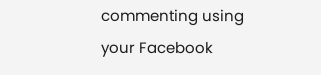commenting using your Facebook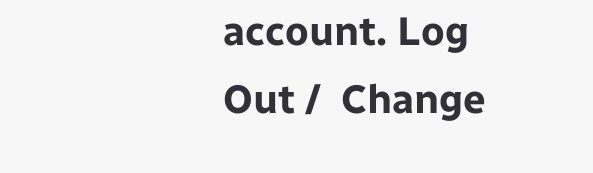account. Log Out /  Change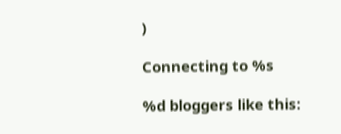)

Connecting to %s

%d bloggers like this: